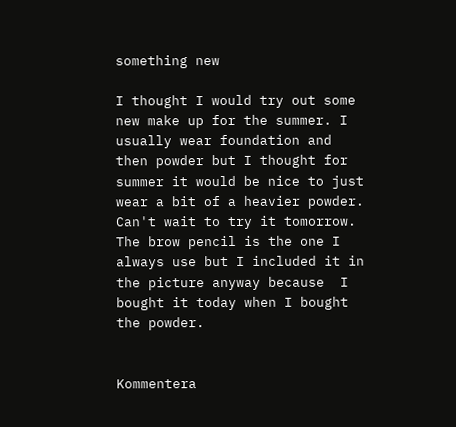something new

I thought I would try out some new make up for the summer. I usually wear foundation and then powder but I thought for summer it would be nice to just wear a bit of a heavier powder. Can't wait to try it tomorrow. The brow pencil is the one I always use but I included it in the picture anyway because  I bought it today when I bought the powder.


Kommentera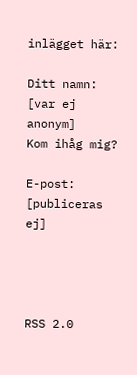inlägget här:

Ditt namn: [var ej anonym]
Kom ihåg mig?

E-post: [publiceras ej]




RSS 2.0